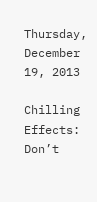Thursday, December 19, 2013

Chilling Effects: Don’t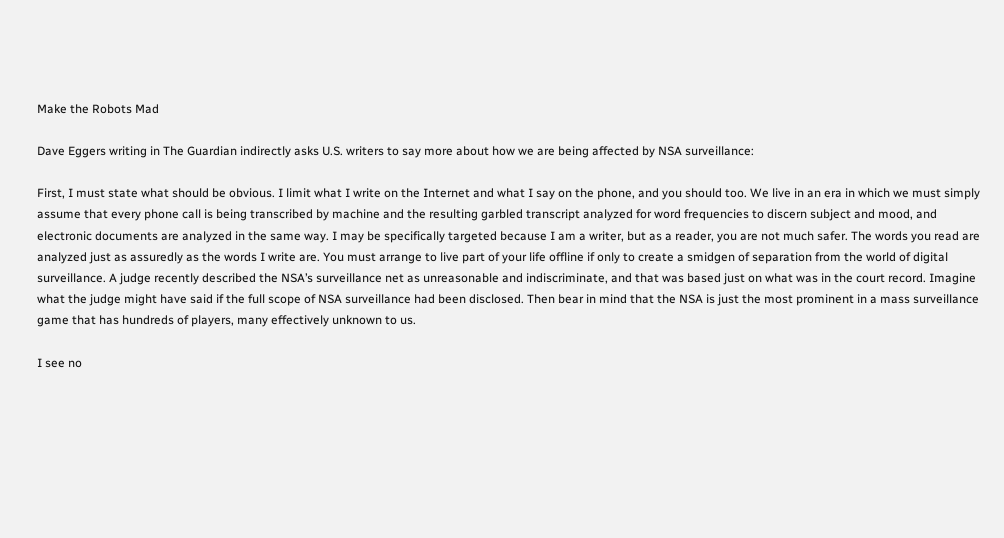Make the Robots Mad

Dave Eggers writing in The Guardian indirectly asks U.S. writers to say more about how we are being affected by NSA surveillance:

First, I must state what should be obvious. I limit what I write on the Internet and what I say on the phone, and you should too. We live in an era in which we must simply assume that every phone call is being transcribed by machine and the resulting garbled transcript analyzed for word frequencies to discern subject and mood, and electronic documents are analyzed in the same way. I may be specifically targeted because I am a writer, but as a reader, you are not much safer. The words you read are analyzed just as assuredly as the words I write are. You must arrange to live part of your life offline if only to create a smidgen of separation from the world of digital surveillance. A judge recently described the NSA’s surveillance net as unreasonable and indiscriminate, and that was based just on what was in the court record. Imagine what the judge might have said if the full scope of NSA surveillance had been disclosed. Then bear in mind that the NSA is just the most prominent in a mass surveillance game that has hundreds of players, many effectively unknown to us.

I see no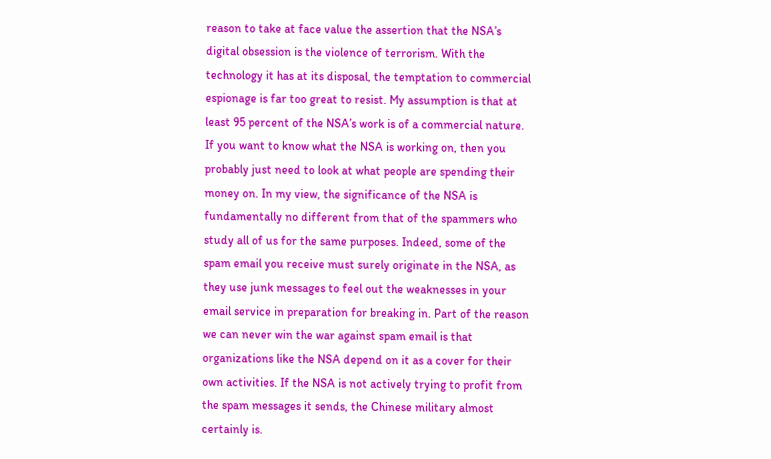reason to take at face value the assertion that the NSA’s digital obsession is the violence of terrorism. With the technology it has at its disposal, the temptation to commercial espionage is far too great to resist. My assumption is that at least 95 percent of the NSA’s work is of a commercial nature. If you want to know what the NSA is working on, then you probably just need to look at what people are spending their money on. In my view, the significance of the NSA is fundamentally no different from that of the spammers who study all of us for the same purposes. Indeed, some of the spam email you receive must surely originate in the NSA, as they use junk messages to feel out the weaknesses in your email service in preparation for breaking in. Part of the reason we can never win the war against spam email is that organizations like the NSA depend on it as a cover for their own activities. If the NSA is not actively trying to profit from the spam messages it sends, the Chinese military almost certainly is.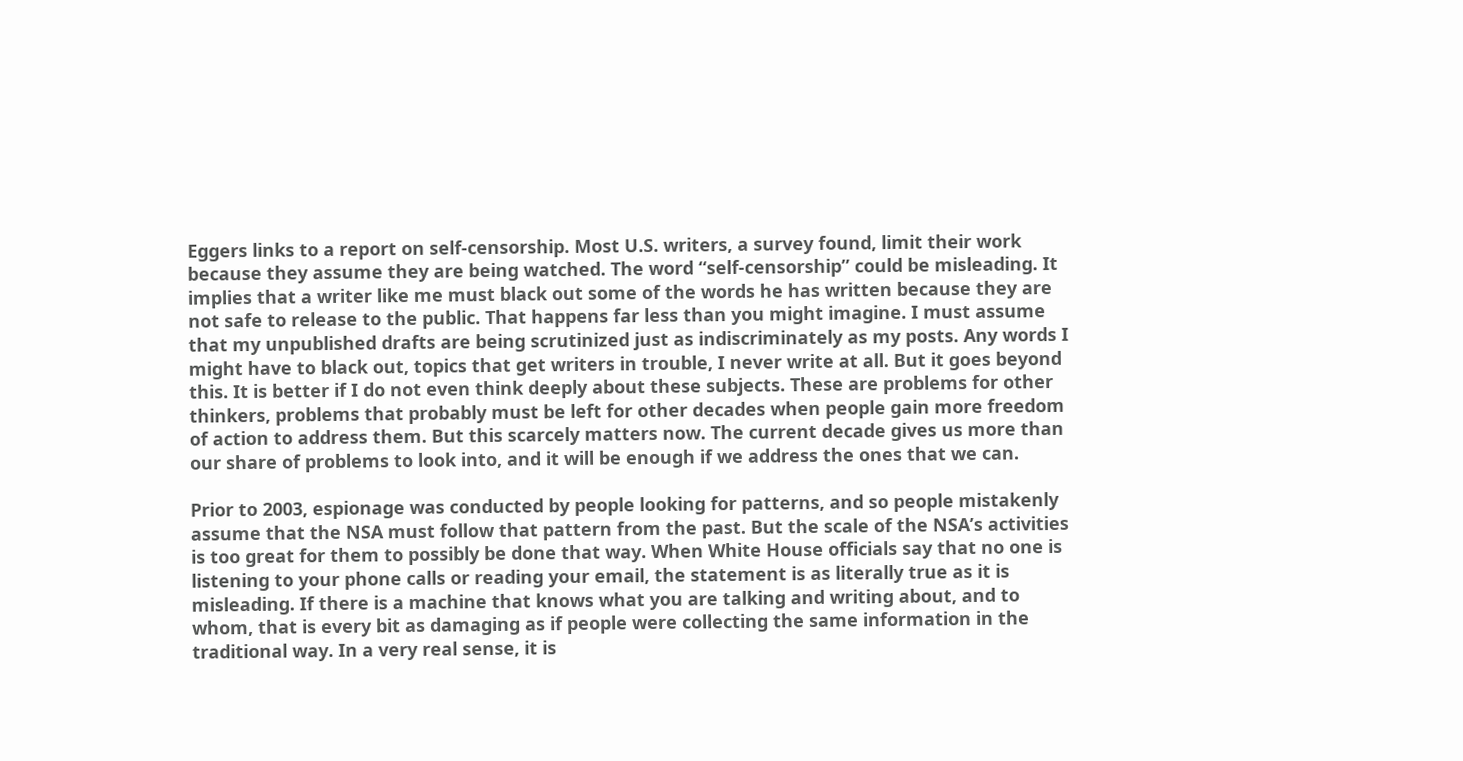Eggers links to a report on self-censorship. Most U.S. writers, a survey found, limit their work because they assume they are being watched. The word “self-censorship” could be misleading. It implies that a writer like me must black out some of the words he has written because they are not safe to release to the public. That happens far less than you might imagine. I must assume that my unpublished drafts are being scrutinized just as indiscriminately as my posts. Any words I might have to black out, topics that get writers in trouble, I never write at all. But it goes beyond this. It is better if I do not even think deeply about these subjects. These are problems for other thinkers, problems that probably must be left for other decades when people gain more freedom of action to address them. But this scarcely matters now. The current decade gives us more than our share of problems to look into, and it will be enough if we address the ones that we can.

Prior to 2003, espionage was conducted by people looking for patterns, and so people mistakenly assume that the NSA must follow that pattern from the past. But the scale of the NSA’s activities is too great for them to possibly be done that way. When White House officials say that no one is listening to your phone calls or reading your email, the statement is as literally true as it is misleading. If there is a machine that knows what you are talking and writing about, and to whom, that is every bit as damaging as if people were collecting the same information in the traditional way. In a very real sense, it is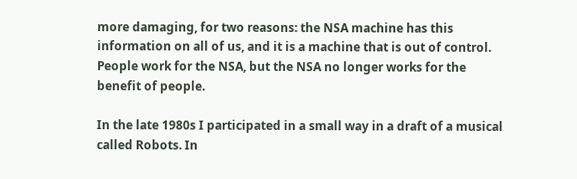more damaging, for two reasons: the NSA machine has this information on all of us, and it is a machine that is out of control. People work for the NSA, but the NSA no longer works for the benefit of people.

In the late 1980s I participated in a small way in a draft of a musical called Robots. In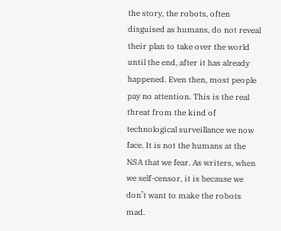the story, the robots, often disguised as humans, do not reveal their plan to take over the world until the end, after it has already happened. Even then, most people pay no attention. This is the real threat from the kind of technological surveillance we now face. It is not the humans at the NSA that we fear. As writers, when we self-censor, it is because we don’t want to make the robots mad.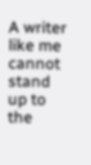A writer like me cannot stand up to the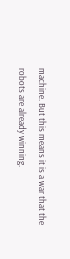machine. But this means it is a war that the robots are already winning.